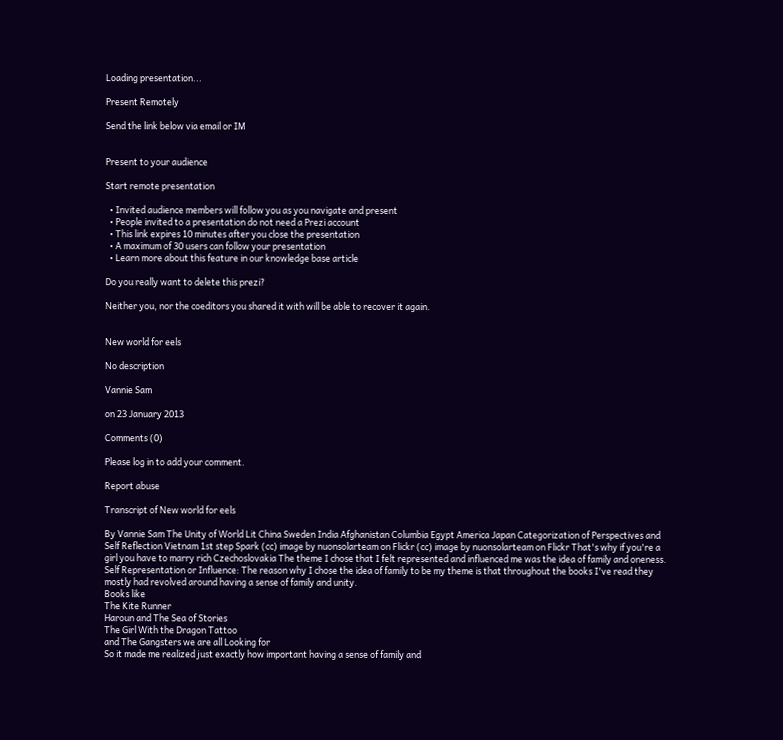Loading presentation...

Present Remotely

Send the link below via email or IM


Present to your audience

Start remote presentation

  • Invited audience members will follow you as you navigate and present
  • People invited to a presentation do not need a Prezi account
  • This link expires 10 minutes after you close the presentation
  • A maximum of 30 users can follow your presentation
  • Learn more about this feature in our knowledge base article

Do you really want to delete this prezi?

Neither you, nor the coeditors you shared it with will be able to recover it again.


New world for eels

No description

Vannie Sam

on 23 January 2013

Comments (0)

Please log in to add your comment.

Report abuse

Transcript of New world for eels

By Vannie Sam The Unity of World Lit China Sweden India Afghanistan Columbia Egypt America Japan Categorization of Perspectives and Self Reflection Vietnam 1st step Spark (cc) image by nuonsolarteam on Flickr (cc) image by nuonsolarteam on Flickr That's why if you're a girl you have to marry rich Czechoslovakia The theme I chose that I felt represented and influenced me was the idea of family and oneness. Self Representation or Influence: The reason why I chose the idea of family to be my theme is that throughout the books I've read they mostly had revolved around having a sense of family and unity.
Books like
The Kite Runner
Haroun and The Sea of Stories
The Girl With the Dragon Tattoo
and The Gangsters we are all Looking for
So it made me realized just exactly how important having a sense of family and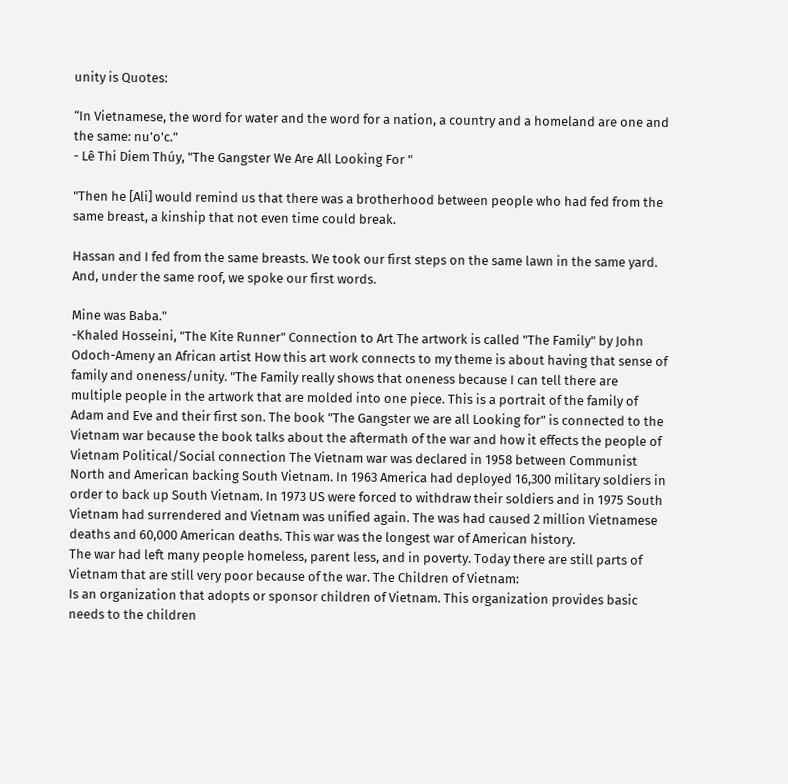unity is Quotes:

“In Vietnamese, the word for water and the word for a nation, a country and a homeland are one and the same: nu’o'c.”
- Lê Thi Diem Thúy, "The Gangster We Are All Looking For "

"Then he [Ali] would remind us that there was a brotherhood between people who had fed from the same breast, a kinship that not even time could break.

Hassan and I fed from the same breasts. We took our first steps on the same lawn in the same yard. And, under the same roof, we spoke our first words.

Mine was Baba."
-Khaled Hosseini, "The Kite Runner" Connection to Art The artwork is called "The Family" by John Odoch-Ameny an African artist How this art work connects to my theme is about having that sense of family and oneness/unity. "The Family really shows that oneness because I can tell there are multiple people in the artwork that are molded into one piece. This is a portrait of the family of Adam and Eve and their first son. The book "The Gangster we are all Looking for" is connected to the Vietnam war because the book talks about the aftermath of the war and how it effects the people of Vietnam Political/Social connection The Vietnam war was declared in 1958 between Communist North and American backing South Vietnam. In 1963 America had deployed 16,300 military soldiers in order to back up South Vietnam. In 1973 US were forced to withdraw their soldiers and in 1975 South Vietnam had surrendered and Vietnam was unified again. The was had caused 2 million Vietnamese deaths and 60,000 American deaths. This war was the longest war of American history.
The war had left many people homeless, parent less, and in poverty. Today there are still parts of Vietnam that are still very poor because of the war. The Children of Vietnam:
Is an organization that adopts or sponsor children of Vietnam. This organization provides basic needs to the children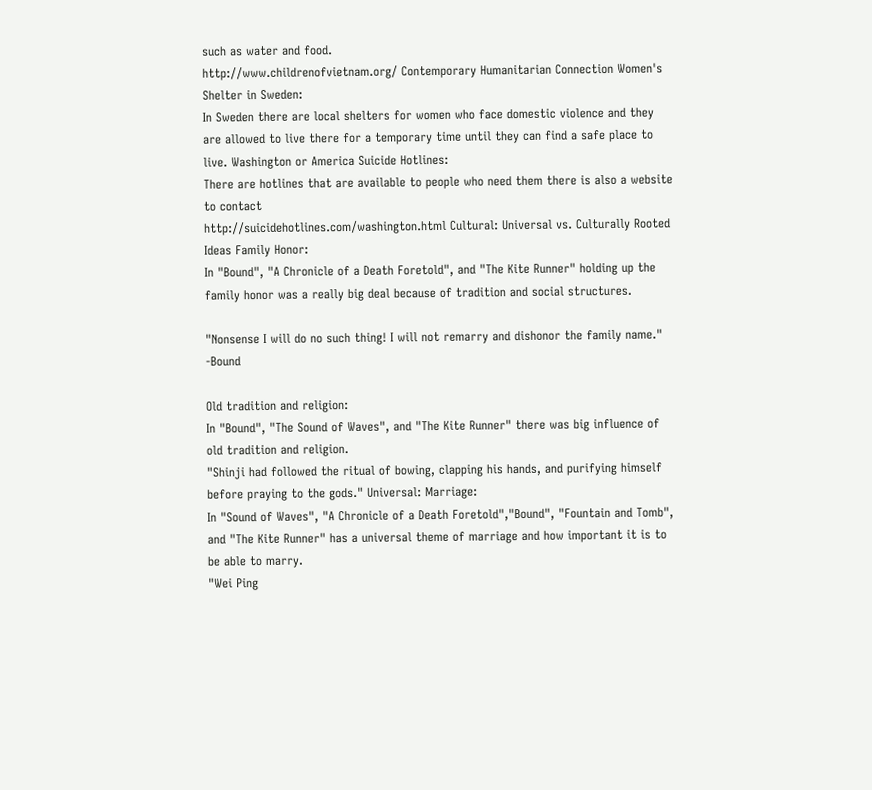such as water and food.
http://www.childrenofvietnam.org/ Contemporary Humanitarian Connection Women's Shelter in Sweden:
In Sweden there are local shelters for women who face domestic violence and they are allowed to live there for a temporary time until they can find a safe place to live. Washington or America Suicide Hotlines:
There are hotlines that are available to people who need them there is also a website to contact
http://suicidehotlines.com/washington.html Cultural: Universal vs. Culturally Rooted Ideas Family Honor:
In "Bound", "A Chronicle of a Death Foretold", and "The Kite Runner" holding up the family honor was a really big deal because of tradition and social structures.

"Nonsense I will do no such thing! I will not remarry and dishonor the family name." -Bound

Old tradition and religion:
In "Bound", "The Sound of Waves", and "The Kite Runner" there was big influence of old tradition and religion.
"Shinji had followed the ritual of bowing, clapping his hands, and purifying himself before praying to the gods." Universal: Marriage:
In "Sound of Waves", "A Chronicle of a Death Foretold","Bound", "Fountain and Tomb", and "The Kite Runner" has a universal theme of marriage and how important it is to be able to marry.
"Wei Ping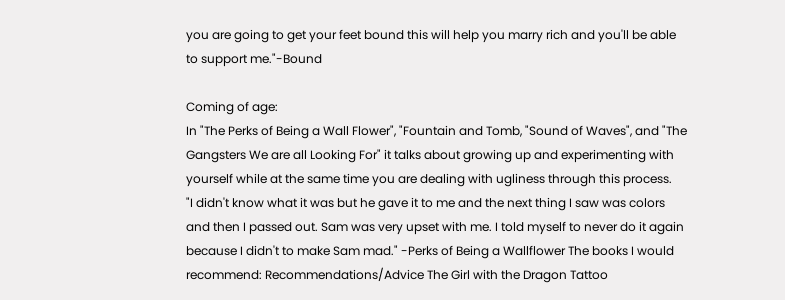you are going to get your feet bound this will help you marry rich and you'll be able to support me."-Bound

Coming of age:
In "The Perks of Being a Wall Flower", "Fountain and Tomb, "Sound of Waves", and "The Gangsters We are all Looking For" it talks about growing up and experimenting with yourself while at the same time you are dealing with ugliness through this process.
"I didn't know what it was but he gave it to me and the next thing I saw was colors and then I passed out. Sam was very upset with me. I told myself to never do it again because I didn't to make Sam mad." -Perks of Being a Wallflower The books I would recommend: Recommendations/Advice The Girl with the Dragon Tattoo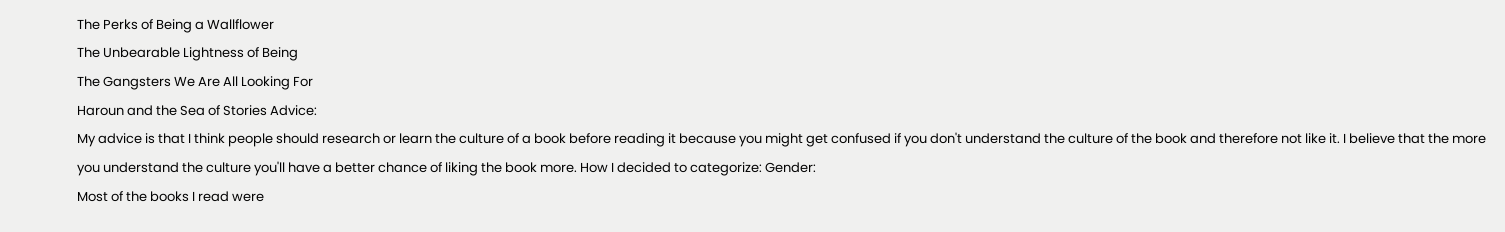The Perks of Being a Wallflower
The Unbearable Lightness of Being
The Gangsters We Are All Looking For
Haroun and the Sea of Stories Advice:
My advice is that I think people should research or learn the culture of a book before reading it because you might get confused if you don't understand the culture of the book and therefore not like it. I believe that the more you understand the culture you'll have a better chance of liking the book more. How I decided to categorize: Gender:
Most of the books I read were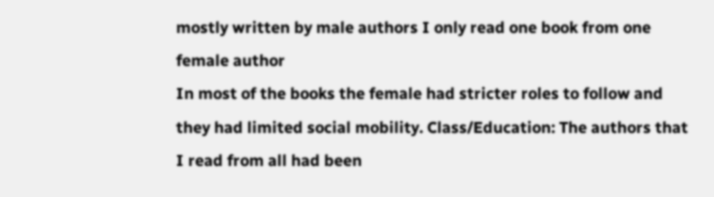mostly written by male authors I only read one book from one female author
In most of the books the female had stricter roles to follow and they had limited social mobility. Class/Education: The authors that I read from all had been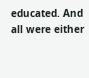educated. And all were either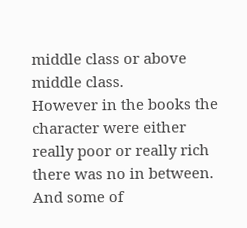middle class or above middle class.
However in the books the character were either really poor or really rich there was no in between. And some of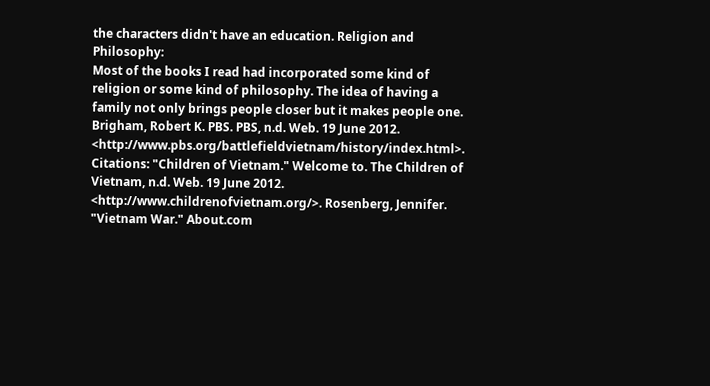the characters didn't have an education. Religion and Philosophy:
Most of the books I read had incorporated some kind of religion or some kind of philosophy. The idea of having a family not only brings people closer but it makes people one. Brigham, Robert K. PBS. PBS, n.d. Web. 19 June 2012. <http://www.pbs.org/battlefieldvietnam/history/index.html>. Citations: "Children of Vietnam." Welcome to. The Children of Vietnam, n.d. Web. 19 June 2012. <http://www.childrenofvietnam.org/>. Rosenberg, Jennifer. "Vietnam War." About.com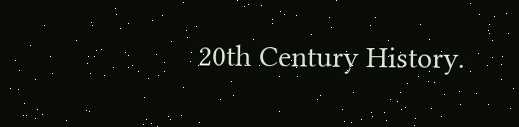20th Century History.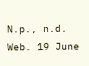N.p., n.d. Web. 19 June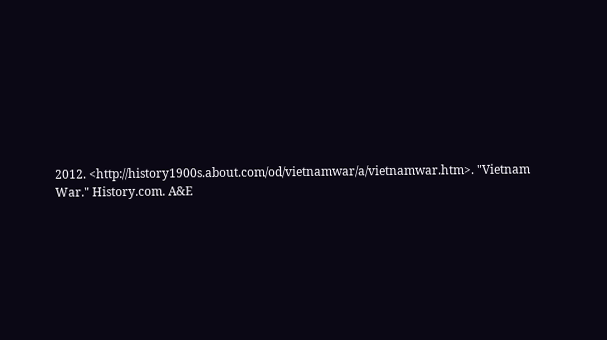2012. <http://history1900s.about.com/od/vietnamwar/a/vietnamwar.htm>. "Vietnam War." History.com. A&E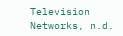Television Networks, n.d.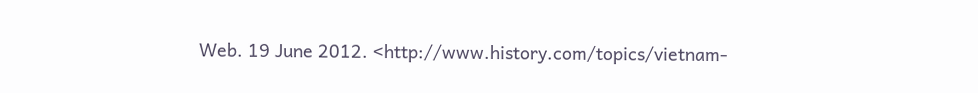Web. 19 June 2012. <http://www.history.com/topics/vietnam-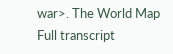war>. The World Map
Full transcript